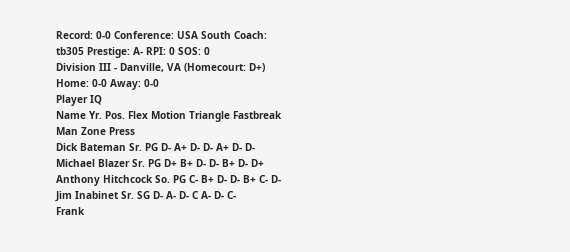Record: 0-0 Conference: USA South Coach: tb305 Prestige: A- RPI: 0 SOS: 0
Division III - Danville, VA (Homecourt: D+)
Home: 0-0 Away: 0-0
Player IQ
Name Yr. Pos. Flex Motion Triangle Fastbreak Man Zone Press
Dick Bateman Sr. PG D- A+ D- D- A+ D- D-
Michael Blazer Sr. PG D+ B+ D- D- B+ D- D+
Anthony Hitchcock So. PG C- B+ D- D- B+ C- D-
Jim Inabinet Sr. SG D- A- D- C A- D- C-
Frank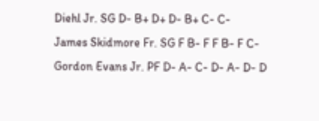Diehl Jr. SG D- B+ D+ D- B+ C- C-
James Skidmore Fr. SG F B- F F B- F C-
Gordon Evans Jr. PF D- A- C- D- A- D- D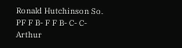Ronald Hutchinson So. PF F B- F F B- C- C-
Arthur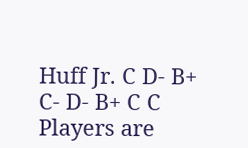Huff Jr. C D- B+ C- D- B+ C C
Players are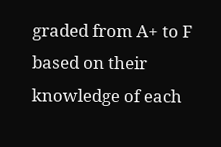graded from A+ to F based on their knowledge of each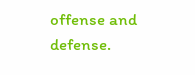offense and defense.